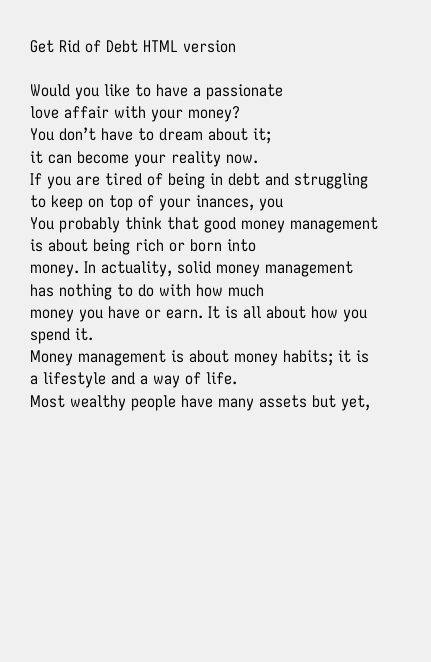Get Rid of Debt HTML version

Would you like to have a passionate
love affair with your money?
You don’t have to dream about it;
it can become your reality now.
If you are tired of being in debt and struggling to keep on top of your inances, you
You probably think that good money management is about being rich or born into
money. In actuality, solid money management has nothing to do with how much
money you have or earn. It is all about how you spend it.
Money management is about money habits; it is a lifestyle and a way of life.
Most wealthy people have many assets but yet,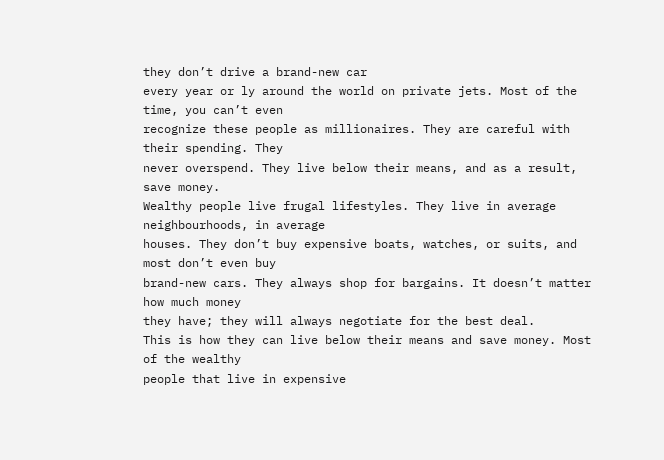they don’t drive a brand-new car
every year or ly around the world on private jets. Most of the time, you can’t even
recognize these people as millionaires. They are careful with their spending. They
never overspend. They live below their means, and as a result, save money.
Wealthy people live frugal lifestyles. They live in average neighbourhoods, in average
houses. They don’t buy expensive boats, watches, or suits, and most don’t even buy
brand-new cars. They always shop for bargains. It doesn’t matter how much money
they have; they will always negotiate for the best deal.
This is how they can live below their means and save money. Most of the wealthy
people that live in expensive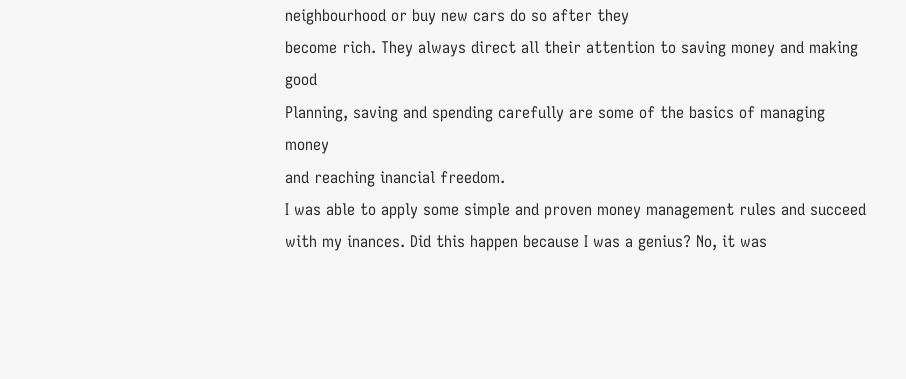neighbourhood or buy new cars do so after they
become rich. They always direct all their attention to saving money and making good
Planning, saving and spending carefully are some of the basics of managing money
and reaching inancial freedom.
I was able to apply some simple and proven money management rules and succeed
with my inances. Did this happen because I was a genius? No, it was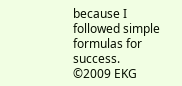because I
followed simple formulas for success.
©2009 EKG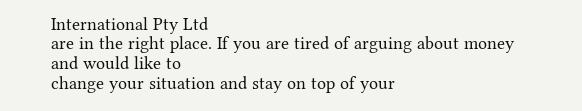International Pty Ltd
are in the right place. If you are tired of arguing about money and would like to
change your situation and stay on top of your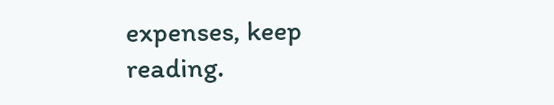expenses, keep reading.